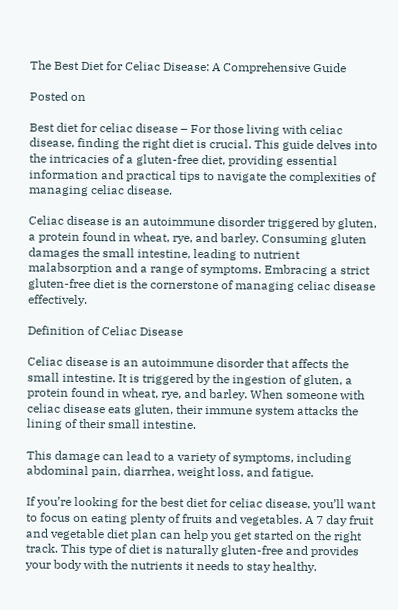The Best Diet for Celiac Disease: A Comprehensive Guide

Posted on

Best diet for celiac disease – For those living with celiac disease, finding the right diet is crucial. This guide delves into the intricacies of a gluten-free diet, providing essential information and practical tips to navigate the complexities of managing celiac disease.

Celiac disease is an autoimmune disorder triggered by gluten, a protein found in wheat, rye, and barley. Consuming gluten damages the small intestine, leading to nutrient malabsorption and a range of symptoms. Embracing a strict gluten-free diet is the cornerstone of managing celiac disease effectively.

Definition of Celiac Disease

Celiac disease is an autoimmune disorder that affects the small intestine. It is triggered by the ingestion of gluten, a protein found in wheat, rye, and barley. When someone with celiac disease eats gluten, their immune system attacks the lining of their small intestine.

This damage can lead to a variety of symptoms, including abdominal pain, diarrhea, weight loss, and fatigue.

If you’re looking for the best diet for celiac disease, you’ll want to focus on eating plenty of fruits and vegetables. A 7 day fruit and vegetable diet plan can help you get started on the right track. This type of diet is naturally gluten-free and provides your body with the nutrients it needs to stay healthy.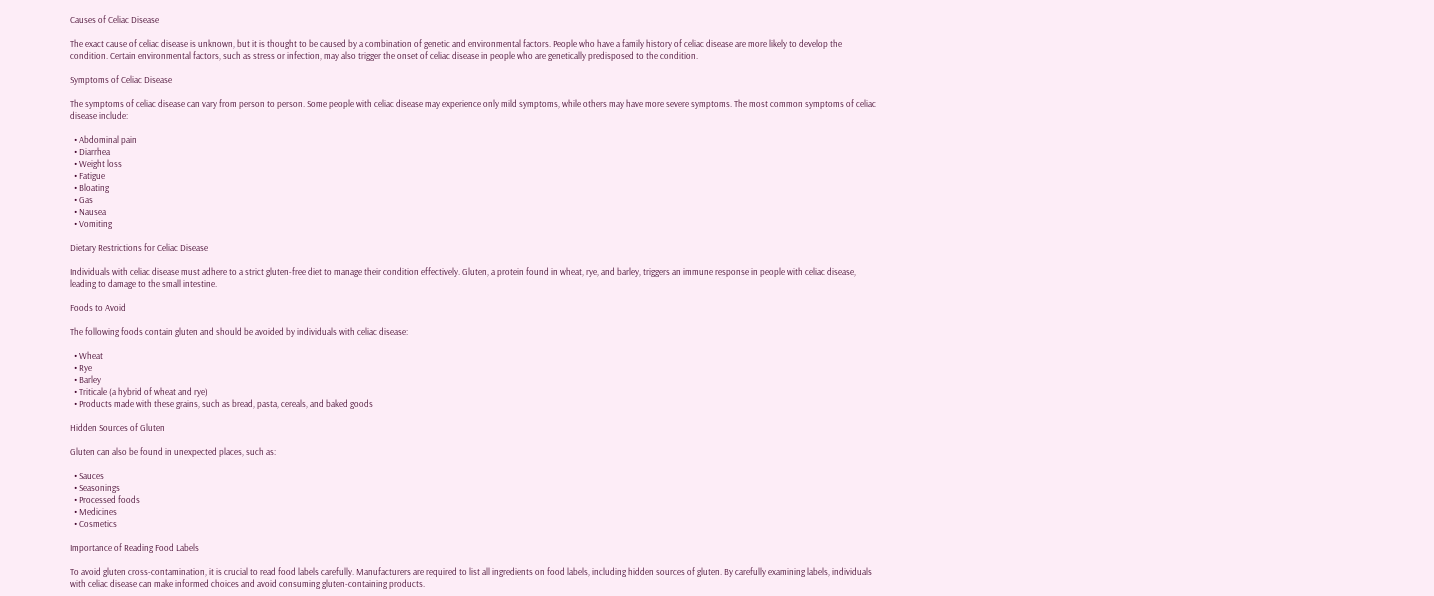Causes of Celiac Disease

The exact cause of celiac disease is unknown, but it is thought to be caused by a combination of genetic and environmental factors. People who have a family history of celiac disease are more likely to develop the condition. Certain environmental factors, such as stress or infection, may also trigger the onset of celiac disease in people who are genetically predisposed to the condition.

Symptoms of Celiac Disease

The symptoms of celiac disease can vary from person to person. Some people with celiac disease may experience only mild symptoms, while others may have more severe symptoms. The most common symptoms of celiac disease include:

  • Abdominal pain
  • Diarrhea
  • Weight loss
  • Fatigue
  • Bloating
  • Gas
  • Nausea
  • Vomiting

Dietary Restrictions for Celiac Disease

Individuals with celiac disease must adhere to a strict gluten-free diet to manage their condition effectively. Gluten, a protein found in wheat, rye, and barley, triggers an immune response in people with celiac disease, leading to damage to the small intestine.

Foods to Avoid

The following foods contain gluten and should be avoided by individuals with celiac disease:

  • Wheat
  • Rye
  • Barley
  • Triticale (a hybrid of wheat and rye)
  • Products made with these grains, such as bread, pasta, cereals, and baked goods

Hidden Sources of Gluten

Gluten can also be found in unexpected places, such as:

  • Sauces
  • Seasonings
  • Processed foods
  • Medicines
  • Cosmetics

Importance of Reading Food Labels

To avoid gluten cross-contamination, it is crucial to read food labels carefully. Manufacturers are required to list all ingredients on food labels, including hidden sources of gluten. By carefully examining labels, individuals with celiac disease can make informed choices and avoid consuming gluten-containing products.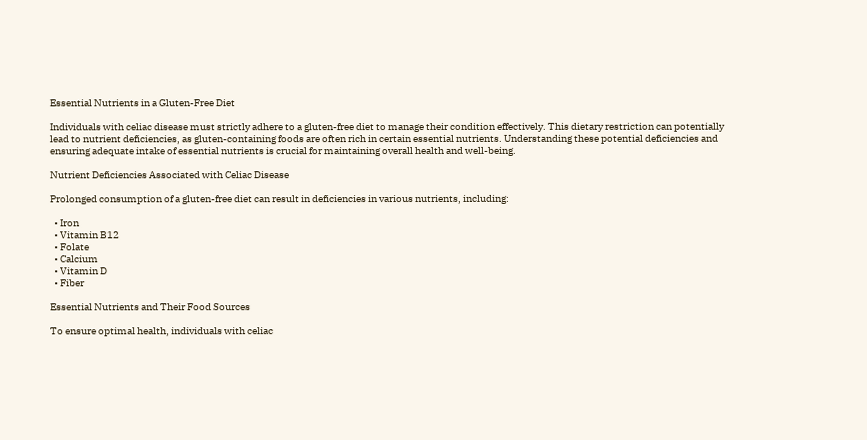Essential Nutrients in a Gluten-Free Diet

Individuals with celiac disease must strictly adhere to a gluten-free diet to manage their condition effectively. This dietary restriction can potentially lead to nutrient deficiencies, as gluten-containing foods are often rich in certain essential nutrients. Understanding these potential deficiencies and ensuring adequate intake of essential nutrients is crucial for maintaining overall health and well-being.

Nutrient Deficiencies Associated with Celiac Disease

Prolonged consumption of a gluten-free diet can result in deficiencies in various nutrients, including:

  • Iron
  • Vitamin B12
  • Folate
  • Calcium
  • Vitamin D
  • Fiber

Essential Nutrients and Their Food Sources

To ensure optimal health, individuals with celiac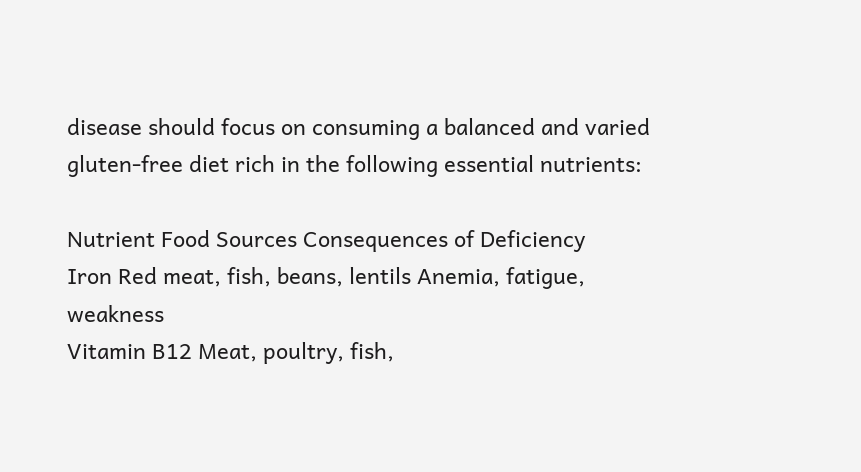disease should focus on consuming a balanced and varied gluten-free diet rich in the following essential nutrients:

Nutrient Food Sources Consequences of Deficiency
Iron Red meat, fish, beans, lentils Anemia, fatigue, weakness
Vitamin B12 Meat, poultry, fish,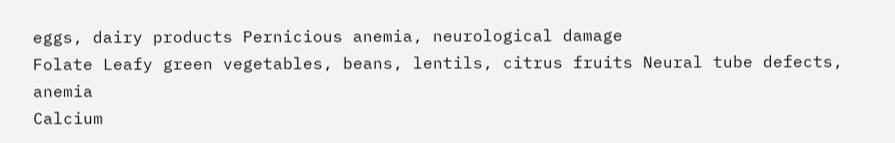eggs, dairy products Pernicious anemia, neurological damage
Folate Leafy green vegetables, beans, lentils, citrus fruits Neural tube defects, anemia
Calcium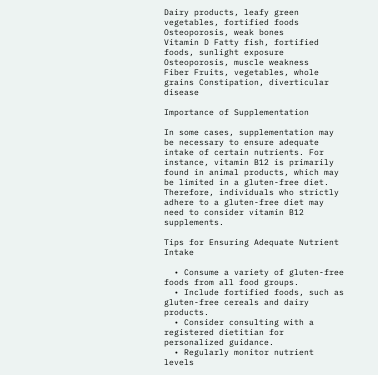Dairy products, leafy green vegetables, fortified foods Osteoporosis, weak bones
Vitamin D Fatty fish, fortified foods, sunlight exposure Osteoporosis, muscle weakness
Fiber Fruits, vegetables, whole grains Constipation, diverticular disease

Importance of Supplementation

In some cases, supplementation may be necessary to ensure adequate intake of certain nutrients. For instance, vitamin B12 is primarily found in animal products, which may be limited in a gluten-free diet. Therefore, individuals who strictly adhere to a gluten-free diet may need to consider vitamin B12 supplements.

Tips for Ensuring Adequate Nutrient Intake

  • Consume a variety of gluten-free foods from all food groups.
  • Include fortified foods, such as gluten-free cereals and dairy products.
  • Consider consulting with a registered dietitian for personalized guidance.
  • Regularly monitor nutrient levels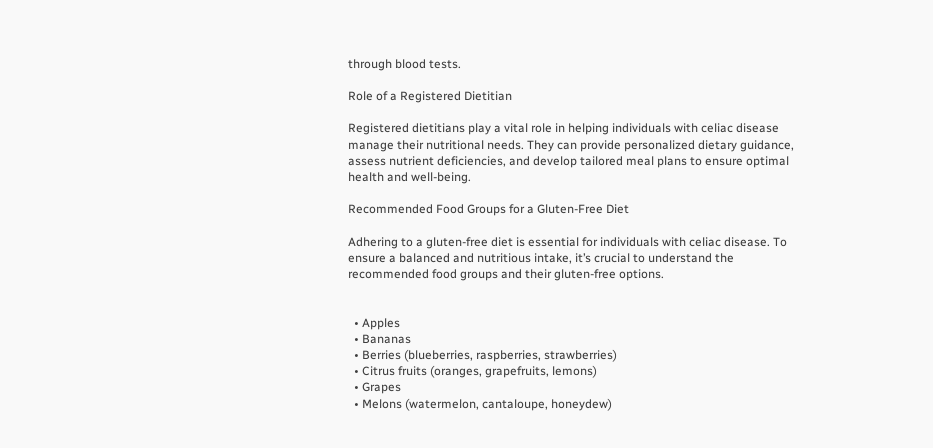through blood tests.

Role of a Registered Dietitian

Registered dietitians play a vital role in helping individuals with celiac disease manage their nutritional needs. They can provide personalized dietary guidance, assess nutrient deficiencies, and develop tailored meal plans to ensure optimal health and well-being.

Recommended Food Groups for a Gluten-Free Diet

Adhering to a gluten-free diet is essential for individuals with celiac disease. To ensure a balanced and nutritious intake, it’s crucial to understand the recommended food groups and their gluten-free options.


  • Apples
  • Bananas
  • Berries (blueberries, raspberries, strawberries)
  • Citrus fruits (oranges, grapefruits, lemons)
  • Grapes
  • Melons (watermelon, cantaloupe, honeydew)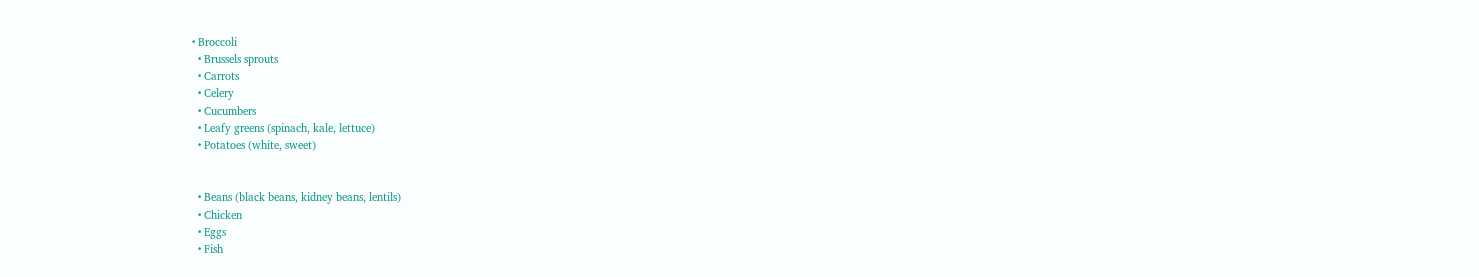• Broccoli
  • Brussels sprouts
  • Carrots
  • Celery
  • Cucumbers
  • Leafy greens (spinach, kale, lettuce)
  • Potatoes (white, sweet)


  • Beans (black beans, kidney beans, lentils)
  • Chicken
  • Eggs
  • Fish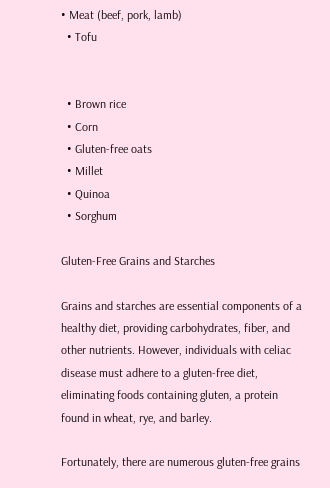• Meat (beef, pork, lamb)
  • Tofu


  • Brown rice
  • Corn
  • Gluten-free oats
  • Millet
  • Quinoa
  • Sorghum

Gluten-Free Grains and Starches

Grains and starches are essential components of a healthy diet, providing carbohydrates, fiber, and other nutrients. However, individuals with celiac disease must adhere to a gluten-free diet, eliminating foods containing gluten, a protein found in wheat, rye, and barley.

Fortunately, there are numerous gluten-free grains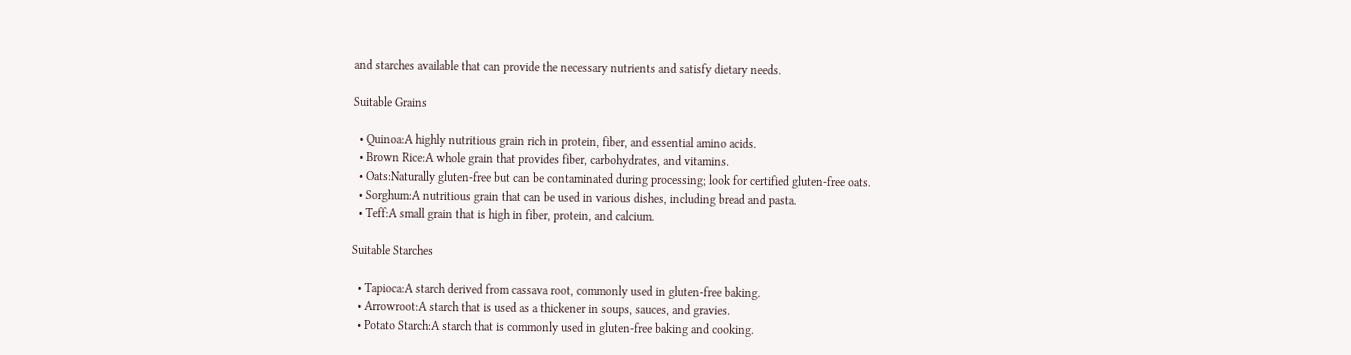and starches available that can provide the necessary nutrients and satisfy dietary needs.

Suitable Grains

  • Quinoa:A highly nutritious grain rich in protein, fiber, and essential amino acids.
  • Brown Rice:A whole grain that provides fiber, carbohydrates, and vitamins.
  • Oats:Naturally gluten-free but can be contaminated during processing; look for certified gluten-free oats.
  • Sorghum:A nutritious grain that can be used in various dishes, including bread and pasta.
  • Teff:A small grain that is high in fiber, protein, and calcium.

Suitable Starches

  • Tapioca:A starch derived from cassava root, commonly used in gluten-free baking.
  • Arrowroot:A starch that is used as a thickener in soups, sauces, and gravies.
  • Potato Starch:A starch that is commonly used in gluten-free baking and cooking.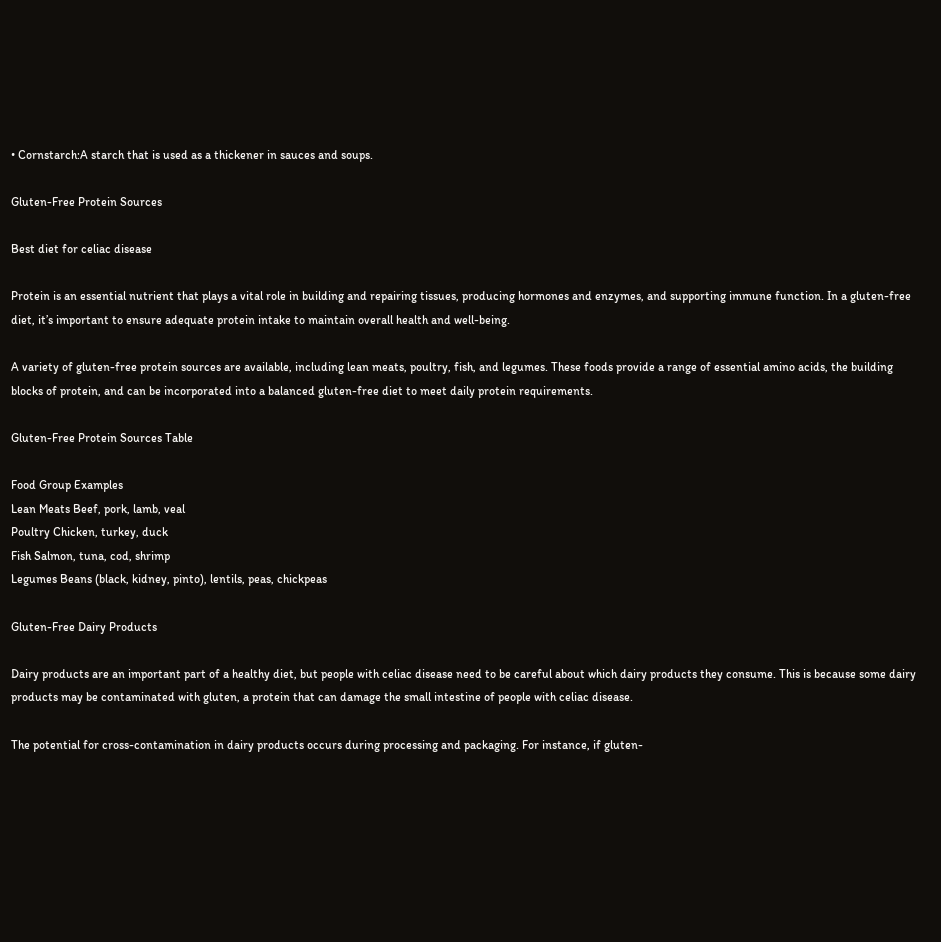• Cornstarch:A starch that is used as a thickener in sauces and soups.

Gluten-Free Protein Sources

Best diet for celiac disease

Protein is an essential nutrient that plays a vital role in building and repairing tissues, producing hormones and enzymes, and supporting immune function. In a gluten-free diet, it’s important to ensure adequate protein intake to maintain overall health and well-being.

A variety of gluten-free protein sources are available, including lean meats, poultry, fish, and legumes. These foods provide a range of essential amino acids, the building blocks of protein, and can be incorporated into a balanced gluten-free diet to meet daily protein requirements.

Gluten-Free Protein Sources Table

Food Group Examples
Lean Meats Beef, pork, lamb, veal
Poultry Chicken, turkey, duck
Fish Salmon, tuna, cod, shrimp
Legumes Beans (black, kidney, pinto), lentils, peas, chickpeas

Gluten-Free Dairy Products

Dairy products are an important part of a healthy diet, but people with celiac disease need to be careful about which dairy products they consume. This is because some dairy products may be contaminated with gluten, a protein that can damage the small intestine of people with celiac disease.

The potential for cross-contamination in dairy products occurs during processing and packaging. For instance, if gluten-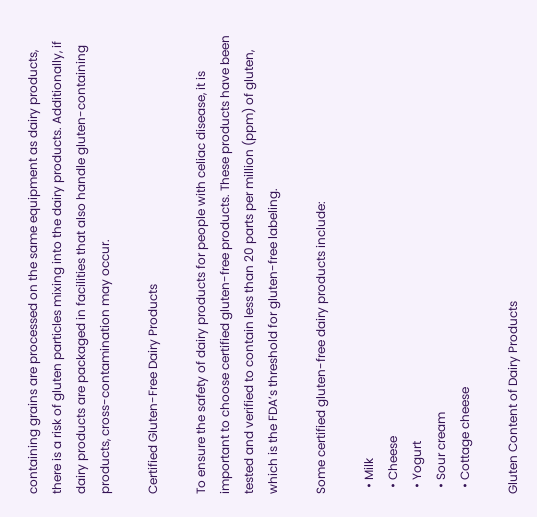containing grains are processed on the same equipment as dairy products, there is a risk of gluten particles mixing into the dairy products. Additionally, if dairy products are packaged in facilities that also handle gluten-containing products, cross-contamination may occur.

Certified Gluten-Free Dairy Products

To ensure the safety of dairy products for people with celiac disease, it is important to choose certified gluten-free products. These products have been tested and verified to contain less than 20 parts per million (ppm) of gluten, which is the FDA’s threshold for gluten-free labeling.

Some certified gluten-free dairy products include:

  • Milk
  • Cheese
  • Yogurt
  • Sour cream
  • Cottage cheese

Gluten Content of Dairy Products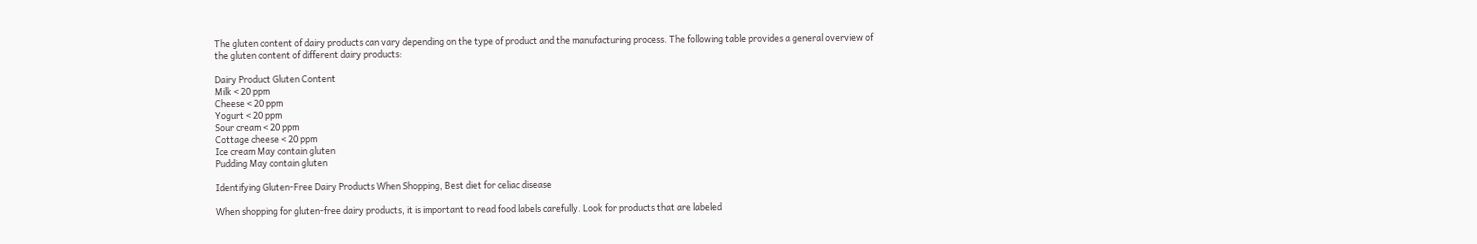The gluten content of dairy products can vary depending on the type of product and the manufacturing process. The following table provides a general overview of the gluten content of different dairy products:

Dairy Product Gluten Content
Milk < 20 ppm
Cheese < 20 ppm
Yogurt < 20 ppm
Sour cream < 20 ppm
Cottage cheese < 20 ppm
Ice cream May contain gluten
Pudding May contain gluten

Identifying Gluten-Free Dairy Products When Shopping, Best diet for celiac disease

When shopping for gluten-free dairy products, it is important to read food labels carefully. Look for products that are labeled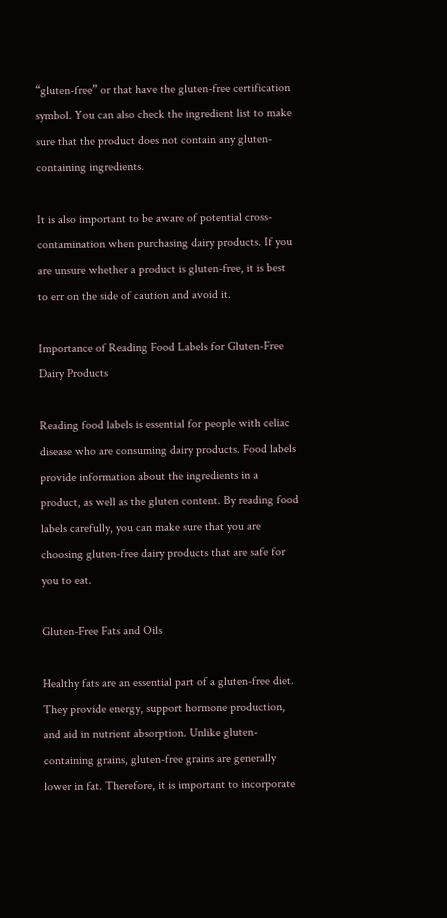“gluten-free” or that have the gluten-free certification symbol. You can also check the ingredient list to make sure that the product does not contain any gluten-containing ingredients.

It is also important to be aware of potential cross-contamination when purchasing dairy products. If you are unsure whether a product is gluten-free, it is best to err on the side of caution and avoid it.

Importance of Reading Food Labels for Gluten-Free Dairy Products

Reading food labels is essential for people with celiac disease who are consuming dairy products. Food labels provide information about the ingredients in a product, as well as the gluten content. By reading food labels carefully, you can make sure that you are choosing gluten-free dairy products that are safe for you to eat.

Gluten-Free Fats and Oils

Healthy fats are an essential part of a gluten-free diet. They provide energy, support hormone production, and aid in nutrient absorption. Unlike gluten-containing grains, gluten-free grains are generally lower in fat. Therefore, it is important to incorporate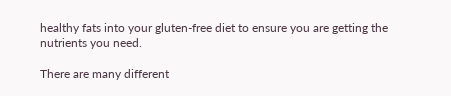healthy fats into your gluten-free diet to ensure you are getting the nutrients you need.

There are many different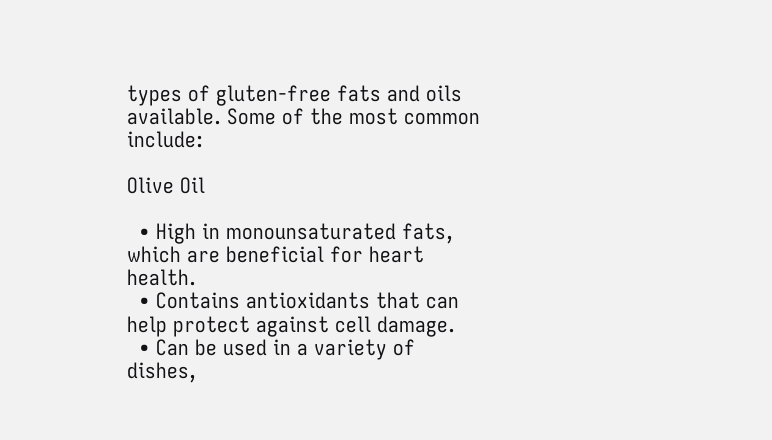types of gluten-free fats and oils available. Some of the most common include:

Olive Oil

  • High in monounsaturated fats, which are beneficial for heart health.
  • Contains antioxidants that can help protect against cell damage.
  • Can be used in a variety of dishes,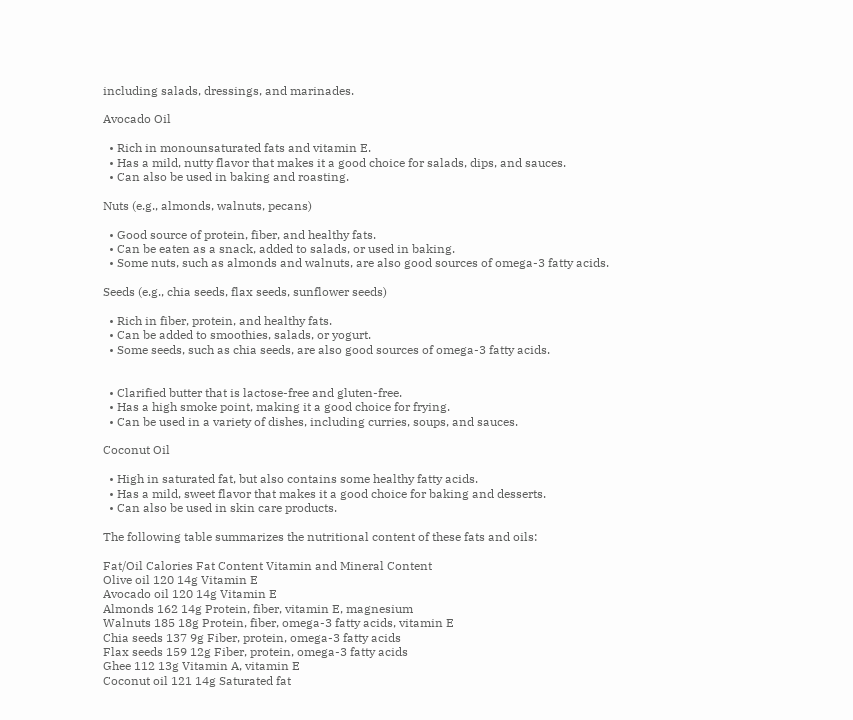including salads, dressings, and marinades.

Avocado Oil

  • Rich in monounsaturated fats and vitamin E.
  • Has a mild, nutty flavor that makes it a good choice for salads, dips, and sauces.
  • Can also be used in baking and roasting.

Nuts (e.g., almonds, walnuts, pecans)

  • Good source of protein, fiber, and healthy fats.
  • Can be eaten as a snack, added to salads, or used in baking.
  • Some nuts, such as almonds and walnuts, are also good sources of omega-3 fatty acids.

Seeds (e.g., chia seeds, flax seeds, sunflower seeds)

  • Rich in fiber, protein, and healthy fats.
  • Can be added to smoothies, salads, or yogurt.
  • Some seeds, such as chia seeds, are also good sources of omega-3 fatty acids.


  • Clarified butter that is lactose-free and gluten-free.
  • Has a high smoke point, making it a good choice for frying.
  • Can be used in a variety of dishes, including curries, soups, and sauces.

Coconut Oil

  • High in saturated fat, but also contains some healthy fatty acids.
  • Has a mild, sweet flavor that makes it a good choice for baking and desserts.
  • Can also be used in skin care products.

The following table summarizes the nutritional content of these fats and oils:

Fat/Oil Calories Fat Content Vitamin and Mineral Content
Olive oil 120 14g Vitamin E
Avocado oil 120 14g Vitamin E
Almonds 162 14g Protein, fiber, vitamin E, magnesium
Walnuts 185 18g Protein, fiber, omega-3 fatty acids, vitamin E
Chia seeds 137 9g Fiber, protein, omega-3 fatty acids
Flax seeds 159 12g Fiber, protein, omega-3 fatty acids
Ghee 112 13g Vitamin A, vitamin E
Coconut oil 121 14g Saturated fat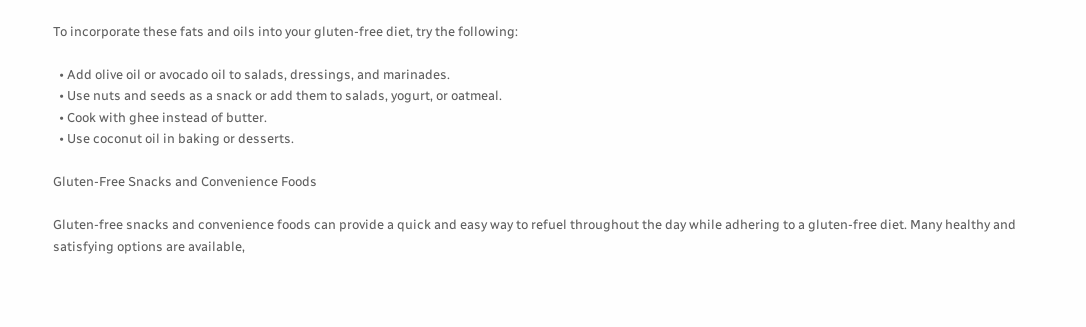To incorporate these fats and oils into your gluten-free diet, try the following:

  • Add olive oil or avocado oil to salads, dressings, and marinades.
  • Use nuts and seeds as a snack or add them to salads, yogurt, or oatmeal.
  • Cook with ghee instead of butter.
  • Use coconut oil in baking or desserts.

Gluten-Free Snacks and Convenience Foods

Gluten-free snacks and convenience foods can provide a quick and easy way to refuel throughout the day while adhering to a gluten-free diet. Many healthy and satisfying options are available,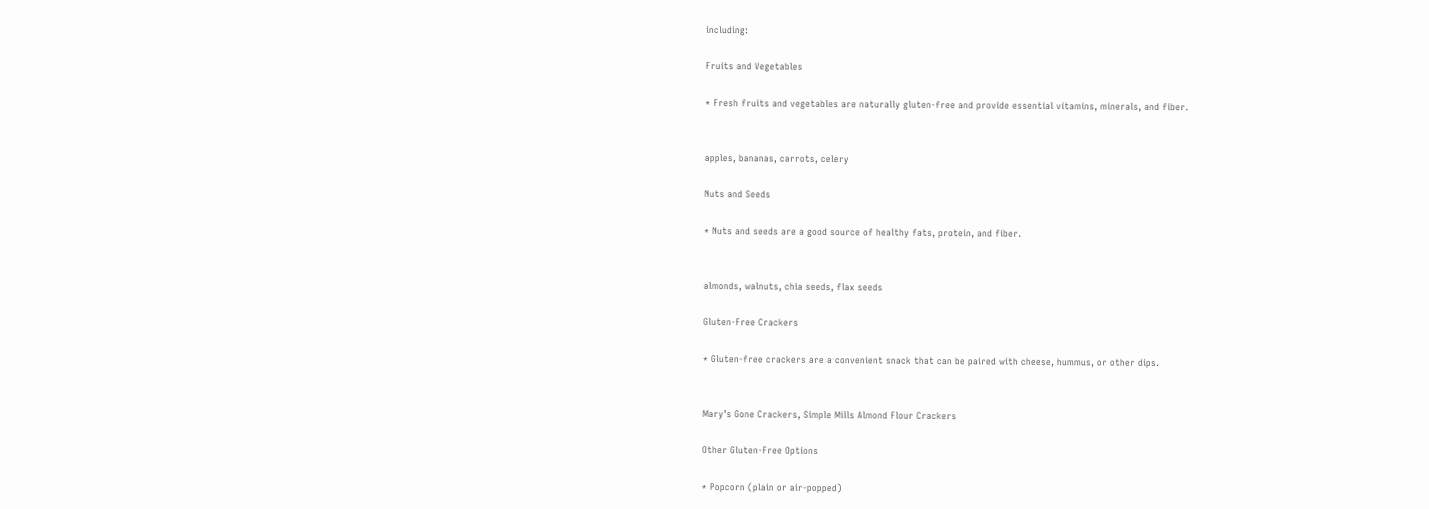including:

Fruits and Vegetables

* Fresh fruits and vegetables are naturally gluten-free and provide essential vitamins, minerals, and fiber.


apples, bananas, carrots, celery

Nuts and Seeds

* Nuts and seeds are a good source of healthy fats, protein, and fiber.


almonds, walnuts, chia seeds, flax seeds

Gluten-Free Crackers

* Gluten-free crackers are a convenient snack that can be paired with cheese, hummus, or other dips.


Mary’s Gone Crackers, Simple Mills Almond Flour Crackers

Other Gluten-Free Options

* Popcorn (plain or air-popped)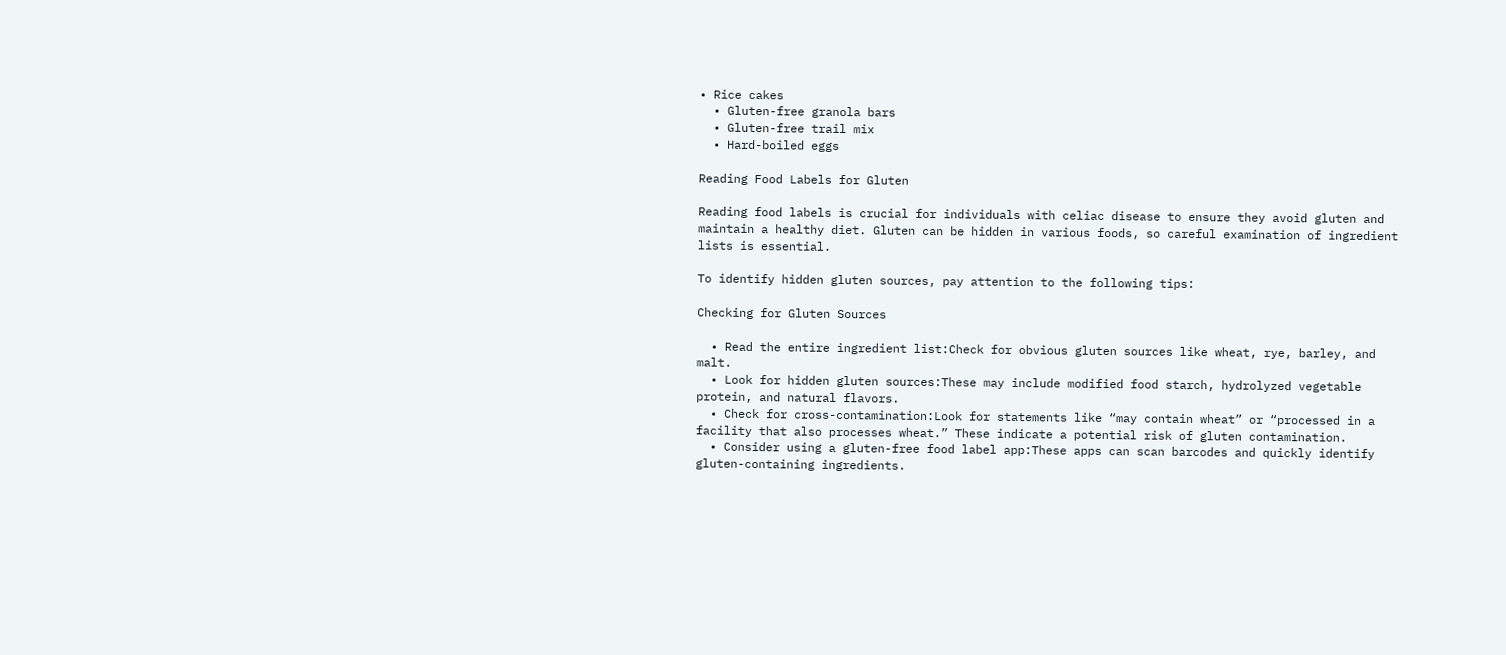• Rice cakes
  • Gluten-free granola bars
  • Gluten-free trail mix
  • Hard-boiled eggs

Reading Food Labels for Gluten

Reading food labels is crucial for individuals with celiac disease to ensure they avoid gluten and maintain a healthy diet. Gluten can be hidden in various foods, so careful examination of ingredient lists is essential.

To identify hidden gluten sources, pay attention to the following tips:

Checking for Gluten Sources

  • Read the entire ingredient list:Check for obvious gluten sources like wheat, rye, barley, and malt.
  • Look for hidden gluten sources:These may include modified food starch, hydrolyzed vegetable protein, and natural flavors.
  • Check for cross-contamination:Look for statements like “may contain wheat” or “processed in a facility that also processes wheat.” These indicate a potential risk of gluten contamination.
  • Consider using a gluten-free food label app:These apps can scan barcodes and quickly identify gluten-containing ingredients.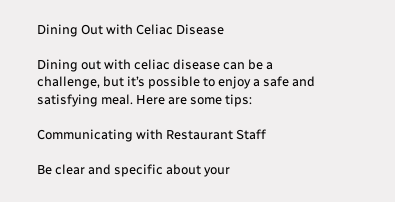Dining Out with Celiac Disease

Dining out with celiac disease can be a challenge, but it’s possible to enjoy a safe and satisfying meal. Here are some tips:

Communicating with Restaurant Staff

Be clear and specific about your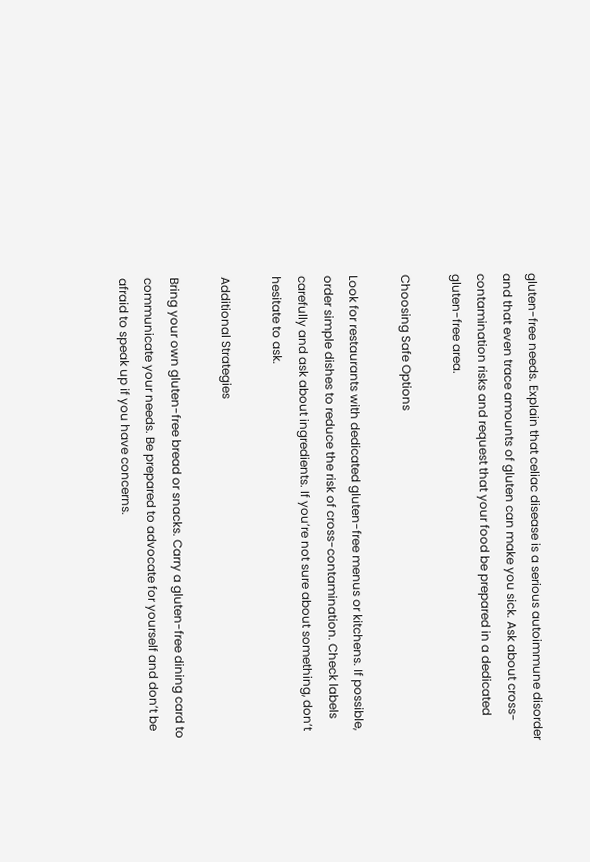gluten-free needs. Explain that celiac disease is a serious autoimmune disorder and that even trace amounts of gluten can make you sick. Ask about cross-contamination risks and request that your food be prepared in a dedicated gluten-free area.

Choosing Safe Options

Look for restaurants with dedicated gluten-free menus or kitchens. If possible, order simple dishes to reduce the risk of cross-contamination. Check labels carefully and ask about ingredients. If you’re not sure about something, don’t hesitate to ask.

Additional Strategies

Bring your own gluten-free bread or snacks. Carry a gluten-free dining card to communicate your needs. Be prepared to advocate for yourself and don’t be afraid to speak up if you have concerns.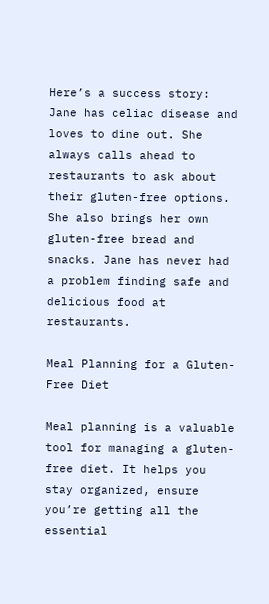Here’s a success story: Jane has celiac disease and loves to dine out. She always calls ahead to restaurants to ask about their gluten-free options. She also brings her own gluten-free bread and snacks. Jane has never had a problem finding safe and delicious food at restaurants.

Meal Planning for a Gluten-Free Diet

Meal planning is a valuable tool for managing a gluten-free diet. It helps you stay organized, ensure you’re getting all the essential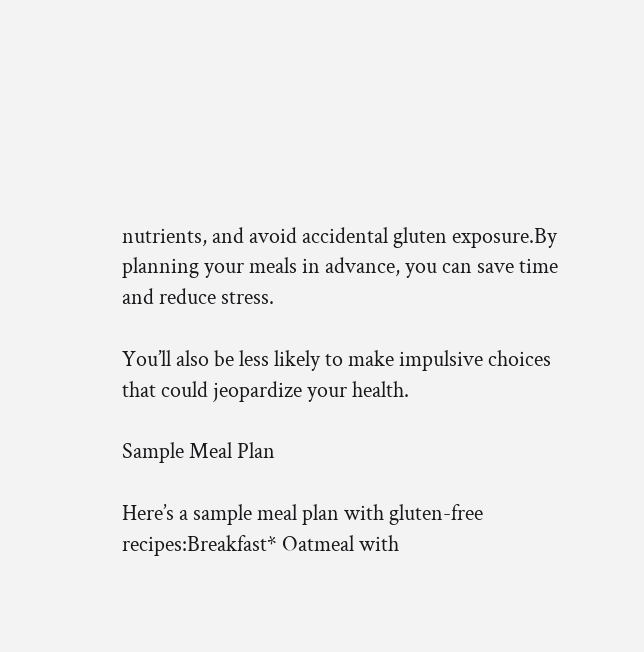nutrients, and avoid accidental gluten exposure.By planning your meals in advance, you can save time and reduce stress.

You’ll also be less likely to make impulsive choices that could jeopardize your health.

Sample Meal Plan

Here’s a sample meal plan with gluten-free recipes:Breakfast* Oatmeal with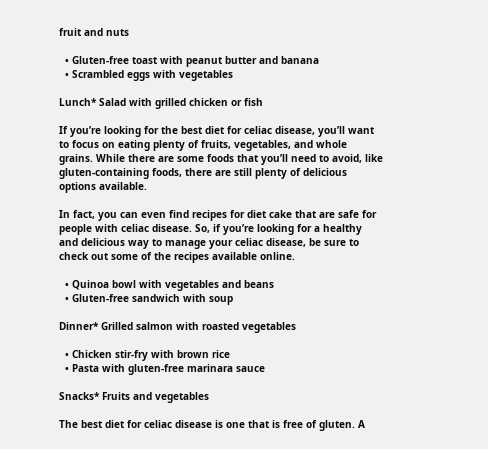fruit and nuts

  • Gluten-free toast with peanut butter and banana
  • Scrambled eggs with vegetables

Lunch* Salad with grilled chicken or fish

If you’re looking for the best diet for celiac disease, you’ll want to focus on eating plenty of fruits, vegetables, and whole grains. While there are some foods that you’ll need to avoid, like gluten-containing foods, there are still plenty of delicious options available.

In fact, you can even find recipes for diet cake that are safe for people with celiac disease. So, if you’re looking for a healthy and delicious way to manage your celiac disease, be sure to check out some of the recipes available online.

  • Quinoa bowl with vegetables and beans
  • Gluten-free sandwich with soup

Dinner* Grilled salmon with roasted vegetables

  • Chicken stir-fry with brown rice
  • Pasta with gluten-free marinara sauce

Snacks* Fruits and vegetables

The best diet for celiac disease is one that is free of gluten. A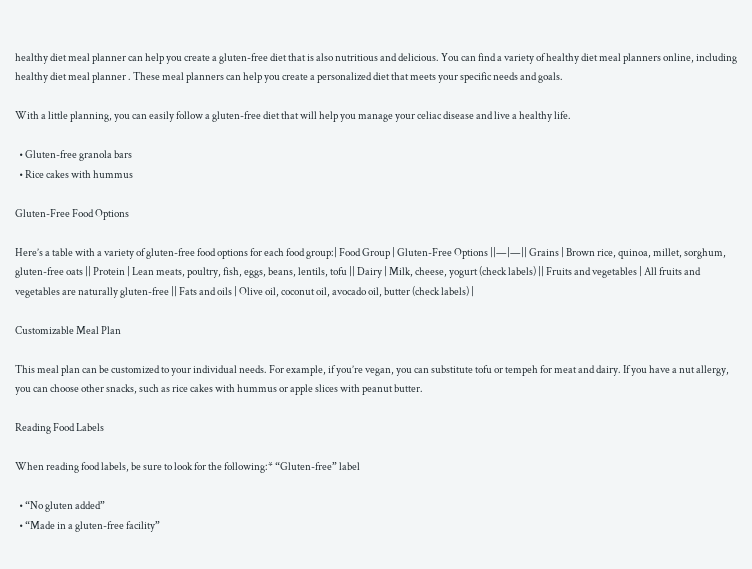healthy diet meal planner can help you create a gluten-free diet that is also nutritious and delicious. You can find a variety of healthy diet meal planners online, including healthy diet meal planner . These meal planners can help you create a personalized diet that meets your specific needs and goals.

With a little planning, you can easily follow a gluten-free diet that will help you manage your celiac disease and live a healthy life.

  • Gluten-free granola bars
  • Rice cakes with hummus

Gluten-Free Food Options

Here’s a table with a variety of gluten-free food options for each food group:| Food Group | Gluten-Free Options ||—|—|| Grains | Brown rice, quinoa, millet, sorghum, gluten-free oats || Protein | Lean meats, poultry, fish, eggs, beans, lentils, tofu || Dairy | Milk, cheese, yogurt (check labels) || Fruits and vegetables | All fruits and vegetables are naturally gluten-free || Fats and oils | Olive oil, coconut oil, avocado oil, butter (check labels) |

Customizable Meal Plan

This meal plan can be customized to your individual needs. For example, if you’re vegan, you can substitute tofu or tempeh for meat and dairy. If you have a nut allergy, you can choose other snacks, such as rice cakes with hummus or apple slices with peanut butter.

Reading Food Labels

When reading food labels, be sure to look for the following:* “Gluten-free” label

  • “No gluten added”
  • “Made in a gluten-free facility”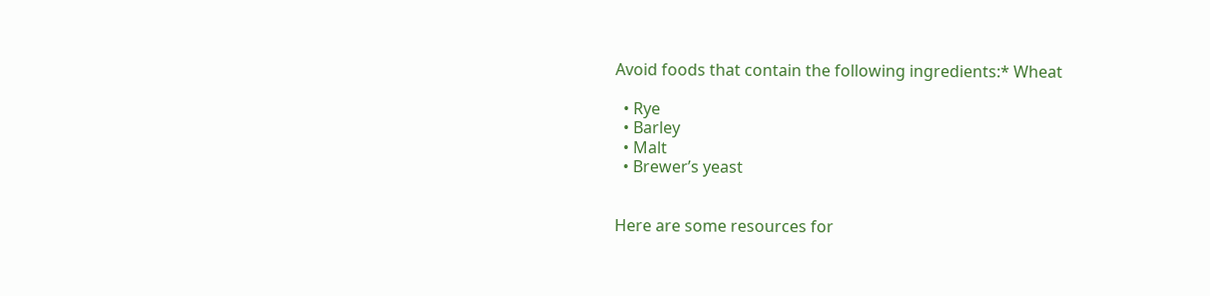Avoid foods that contain the following ingredients:* Wheat

  • Rye
  • Barley
  • Malt
  • Brewer’s yeast


Here are some resources for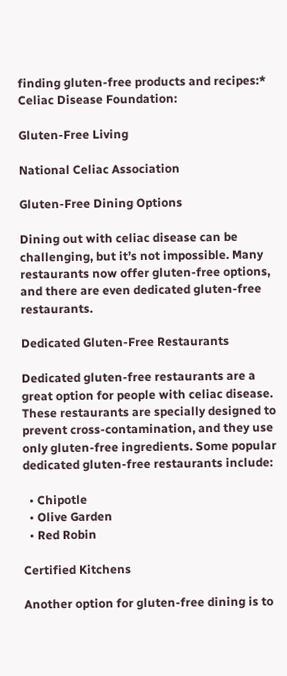finding gluten-free products and recipes:* Celiac Disease Foundation:

Gluten-Free Living

National Celiac Association

Gluten-Free Dining Options

Dining out with celiac disease can be challenging, but it’s not impossible. Many restaurants now offer gluten-free options, and there are even dedicated gluten-free restaurants.

Dedicated Gluten-Free Restaurants

Dedicated gluten-free restaurants are a great option for people with celiac disease. These restaurants are specially designed to prevent cross-contamination, and they use only gluten-free ingredients. Some popular dedicated gluten-free restaurants include:

  • Chipotle
  • Olive Garden
  • Red Robin

Certified Kitchens

Another option for gluten-free dining is to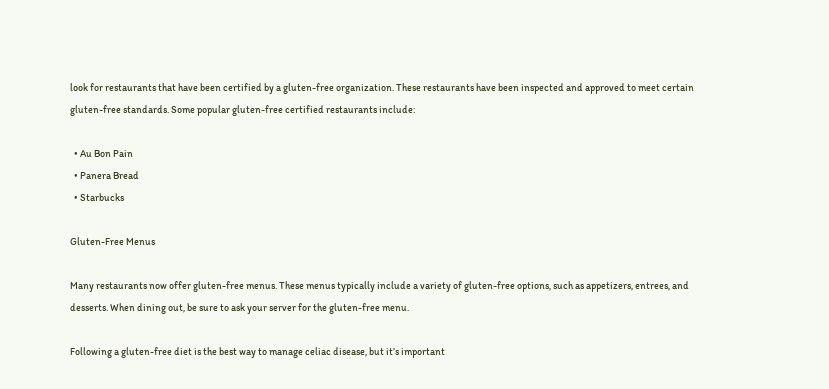look for restaurants that have been certified by a gluten-free organization. These restaurants have been inspected and approved to meet certain gluten-free standards. Some popular gluten-free certified restaurants include:

  • Au Bon Pain
  • Panera Bread
  • Starbucks

Gluten-Free Menus

Many restaurants now offer gluten-free menus. These menus typically include a variety of gluten-free options, such as appetizers, entrees, and desserts. When dining out, be sure to ask your server for the gluten-free menu.

Following a gluten-free diet is the best way to manage celiac disease, but it’s important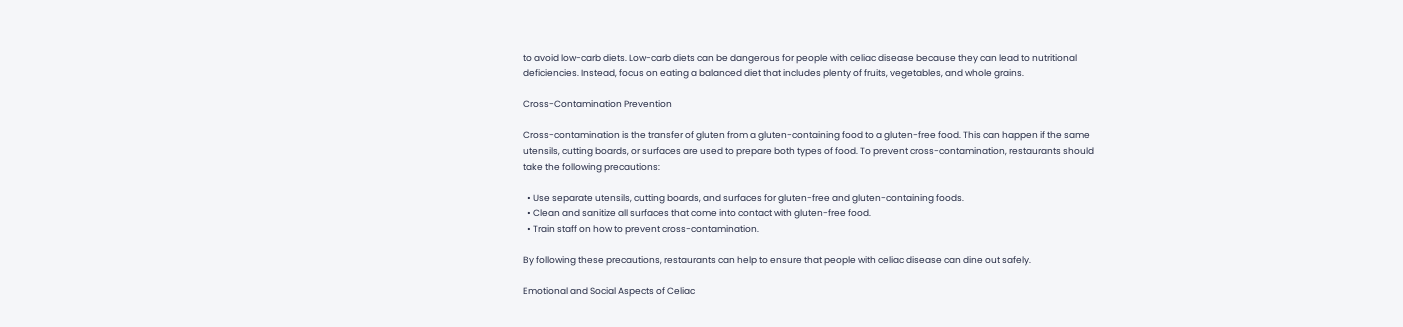to avoid low-carb diets. Low-carb diets can be dangerous for people with celiac disease because they can lead to nutritional deficiencies. Instead, focus on eating a balanced diet that includes plenty of fruits, vegetables, and whole grains.

Cross-Contamination Prevention

Cross-contamination is the transfer of gluten from a gluten-containing food to a gluten-free food. This can happen if the same utensils, cutting boards, or surfaces are used to prepare both types of food. To prevent cross-contamination, restaurants should take the following precautions:

  • Use separate utensils, cutting boards, and surfaces for gluten-free and gluten-containing foods.
  • Clean and sanitize all surfaces that come into contact with gluten-free food.
  • Train staff on how to prevent cross-contamination.

By following these precautions, restaurants can help to ensure that people with celiac disease can dine out safely.

Emotional and Social Aspects of Celiac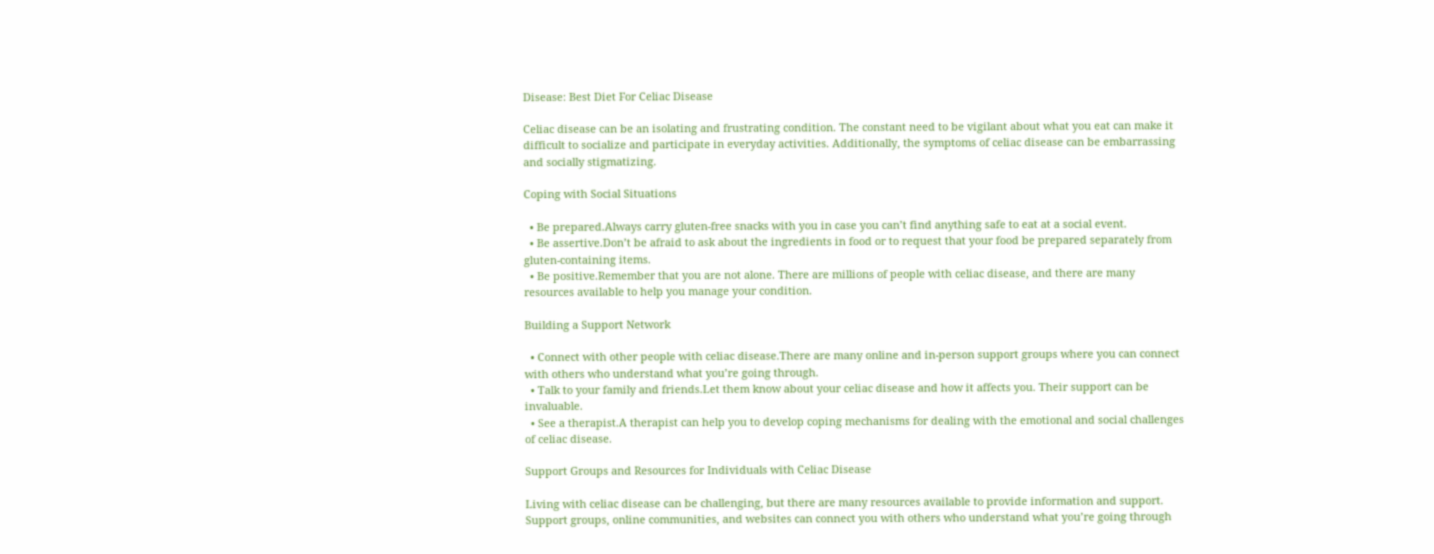Disease: Best Diet For Celiac Disease

Celiac disease can be an isolating and frustrating condition. The constant need to be vigilant about what you eat can make it difficult to socialize and participate in everyday activities. Additionally, the symptoms of celiac disease can be embarrassing and socially stigmatizing.

Coping with Social Situations

  • Be prepared.Always carry gluten-free snacks with you in case you can’t find anything safe to eat at a social event.
  • Be assertive.Don’t be afraid to ask about the ingredients in food or to request that your food be prepared separately from gluten-containing items.
  • Be positive.Remember that you are not alone. There are millions of people with celiac disease, and there are many resources available to help you manage your condition.

Building a Support Network

  • Connect with other people with celiac disease.There are many online and in-person support groups where you can connect with others who understand what you’re going through.
  • Talk to your family and friends.Let them know about your celiac disease and how it affects you. Their support can be invaluable.
  • See a therapist.A therapist can help you to develop coping mechanisms for dealing with the emotional and social challenges of celiac disease.

Support Groups and Resources for Individuals with Celiac Disease

Living with celiac disease can be challenging, but there are many resources available to provide information and support. Support groups, online communities, and websites can connect you with others who understand what you’re going through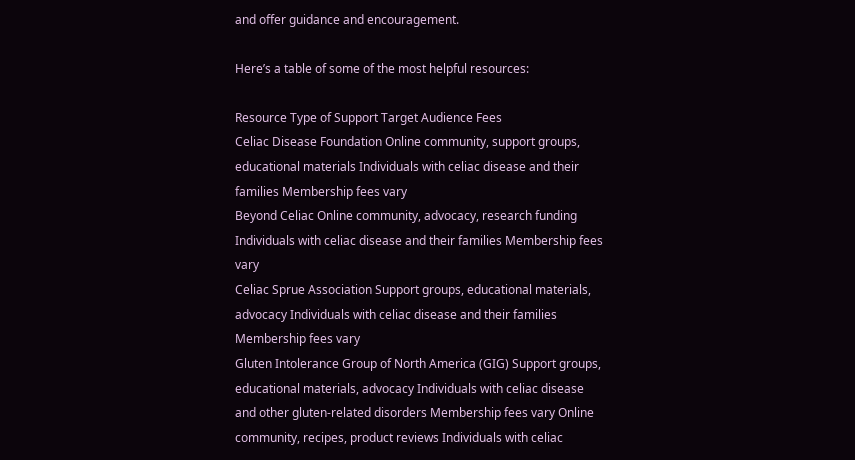and offer guidance and encouragement.

Here’s a table of some of the most helpful resources:

Resource Type of Support Target Audience Fees
Celiac Disease Foundation Online community, support groups, educational materials Individuals with celiac disease and their families Membership fees vary
Beyond Celiac Online community, advocacy, research funding Individuals with celiac disease and their families Membership fees vary
Celiac Sprue Association Support groups, educational materials, advocacy Individuals with celiac disease and their families Membership fees vary
Gluten Intolerance Group of North America (GIG) Support groups, educational materials, advocacy Individuals with celiac disease and other gluten-related disorders Membership fees vary Online community, recipes, product reviews Individuals with celiac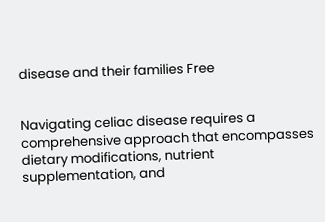disease and their families Free


Navigating celiac disease requires a comprehensive approach that encompasses dietary modifications, nutrient supplementation, and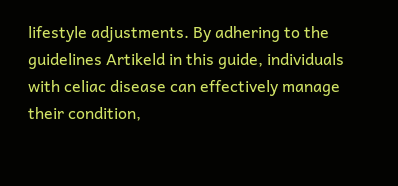lifestyle adjustments. By adhering to the guidelines Artikeld in this guide, individuals with celiac disease can effectively manage their condition,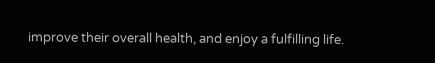improve their overall health, and enjoy a fulfilling life.